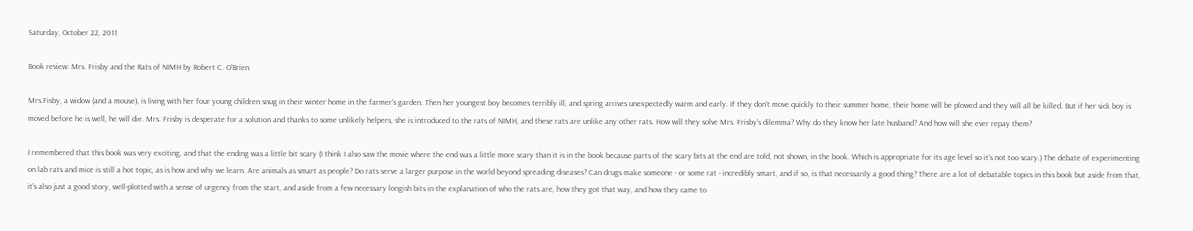Saturday, October 22, 2011

Book review: Mrs. Frisby and the Rats of NIMH by Robert C. O'Brien

Mrs.Fisby, a widow (and a mouse), is living with her four young children snug in their winter home in the farmer's garden. Then her youngest boy becomes terribly ill, and spring arrives unexpectedly warm and early. If they don't move quickly to their summer home, their home will be plowed and they will all be killed. But if her sick boy is moved before he is well, he will die. Mrs. Frisby is desperate for a solution and thanks to some unlikely helpers, she is introduced to the rats of NIMH, and these rats are unlike any other rats. How will they solve Mrs. Frisby's dilemma? Why do they know her late husband? And how will she ever repay them?

I remembered that this book was very exciting, and that the ending was a little bit scary (I think I also saw the movie where the end was a little more scary than it is in the book because parts of the scary bits at the end are told, not shown, in the book. Which is appropriate for its age level so it's not too scary.) The debate of experimenting on lab rats and mice is still a hot topic, as is how and why we learn. Are animals as smart as people? Do rats serve a larger purpose in the world beyond spreading diseases? Can drugs make someone - or some rat - incredibly smart, and if so, is that necessarily a good thing? There are a lot of debatable topics in this book but aside from that, it's also just a good story, well-plotted with a sense of urgency from the start, and aside from a few necessary longish bits in the explanation of who the rats are, how they got that way, and how they came to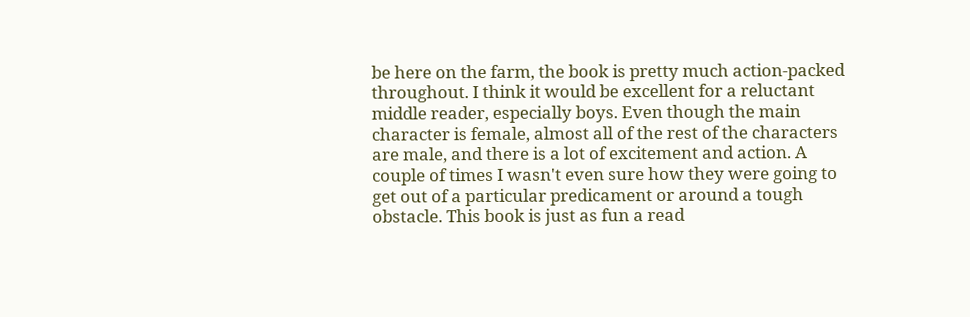be here on the farm, the book is pretty much action-packed throughout. I think it would be excellent for a reluctant middle reader, especially boys. Even though the main character is female, almost all of the rest of the characters are male, and there is a lot of excitement and action. A couple of times I wasn't even sure how they were going to get out of a particular predicament or around a tough obstacle. This book is just as fun a read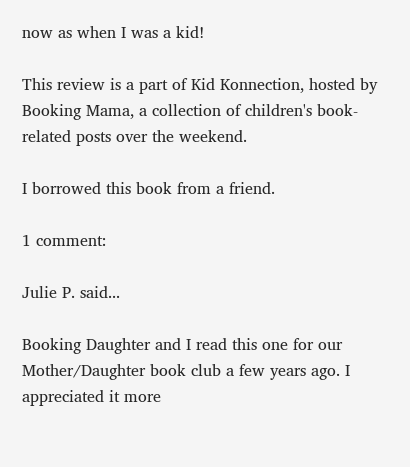now as when I was a kid!

This review is a part of Kid Konnection, hosted by Booking Mama, a collection of children's book-related posts over the weekend.

I borrowed this book from a friend.

1 comment:

Julie P. said...

Booking Daughter and I read this one for our Mother/Daughter book club a few years ago. I appreciated it more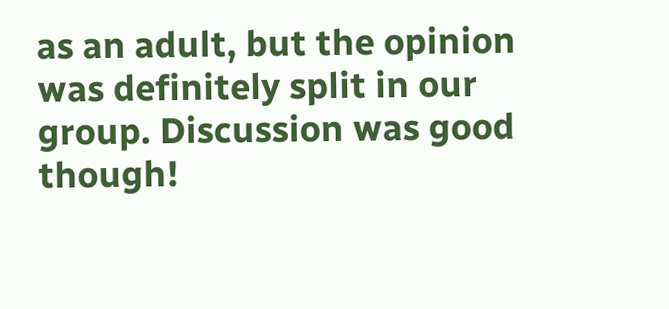as an adult, but the opinion was definitely split in our group. Discussion was good though!